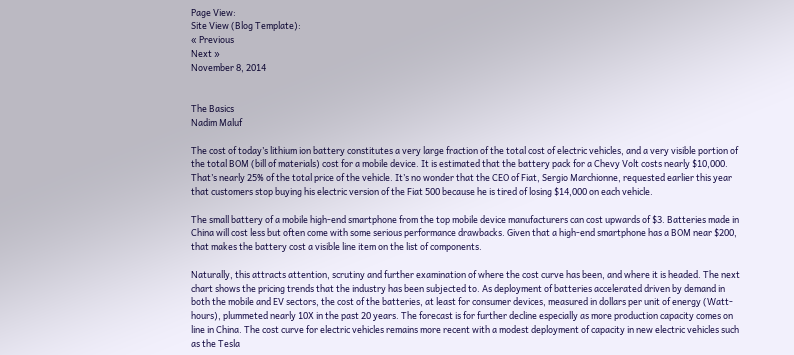Page View:
Site View (Blog Template):
« Previous
Next »
November 8, 2014


The Basics
Nadim Maluf

The cost of today’s lithium ion battery constitutes a very large fraction of the total cost of electric vehicles, and a very visible portion of the total BOM (bill of materials) cost for a mobile device. It is estimated that the battery pack for a Chevy Volt costs nearly $10,000. That’s nearly 25% of the total price of the vehicle. It’s no wonder that the CEO of Fiat, Sergio Marchionne, requested earlier this year that customers stop buying his electric version of the Fiat 500 because he is tired of losing $14,000 on each vehicle.

The small battery of a mobile high-end smartphone from the top mobile device manufacturers can cost upwards of $3. Batteries made in China will cost less but often come with some serious performance drawbacks. Given that a high-end smartphone has a BOM near $200, that makes the battery cost a visible line item on the list of components.

Naturally, this attracts attention, scrutiny and further examination of where the cost curve has been, and where it is headed. The next chart shows the pricing trends that the industry has been subjected to. As deployment of batteries accelerated driven by demand in both the mobile and EV sectors, the cost of the batteries, at least for consumer devices, measured in dollars per unit of energy (Watt-hours), plummeted nearly 10X in the past 20 years. The forecast is for further decline especially as more production capacity comes on line in China. The cost curve for electric vehicles remains more recent with a modest deployment of capacity in new electric vehicles such as the Tesla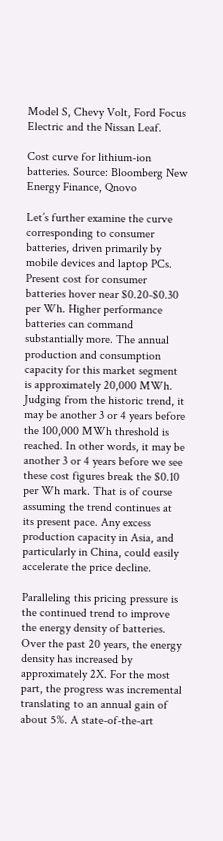Model S, Chevy Volt, Ford Focus Electric and the Nissan Leaf.

Cost curve for lithium-ion batteries. Source: Bloomberg New Energy Finance, Qnovo

Let’s further examine the curve corresponding to consumer batteries, driven primarily by mobile devices and laptop PCs.  Present cost for consumer batteries hover near $0.20-$0.30 per Wh. Higher performance batteries can command substantially more. The annual production and consumption capacity for this market segment is approximately 20,000 MWh. Judging from the historic trend, it may be another 3 or 4 years before the 100,000 MWh threshold is reached. In other words, it may be another 3 or 4 years before we see these cost figures break the $0.10 per Wh mark. That is of course assuming the trend continues at its present pace. Any excess production capacity in Asia, and particularly in China, could easily accelerate the price decline.

Paralleling this pricing pressure is the continued trend to improve the energy density of batteries. Over the past 20 years, the energy density has increased by approximately 2X. For the most part, the progress was incremental translating to an annual gain of about 5%. A state-of-the-art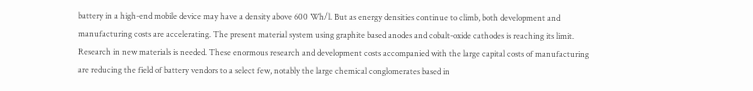battery in a high-end mobile device may have a density above 600 Wh/l. But as energy densities continue to climb, both development and manufacturing costs are accelerating. The present material system using graphite based anodes and cobalt-oxide cathodes is reaching its limit. Research in new materials is needed. These enormous research and development costs accompanied with the large capital costs of manufacturing are reducing the field of battery vendors to a select few, notably the large chemical conglomerates based in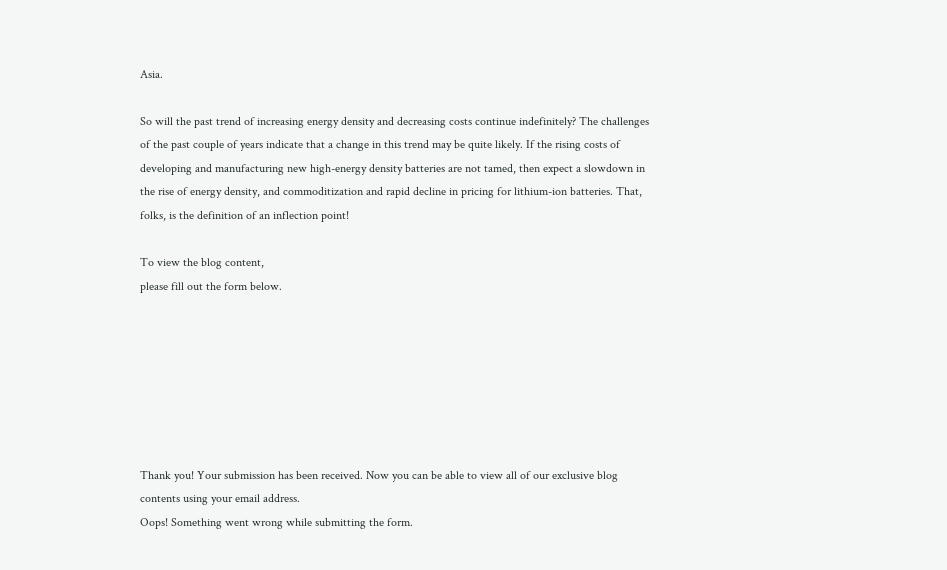Asia.

So will the past trend of increasing energy density and decreasing costs continue indefinitely? The challenges of the past couple of years indicate that a change in this trend may be quite likely. If the rising costs of developing and manufacturing new high-energy density batteries are not tamed, then expect a slowdown in the rise of energy density, and commoditization and rapid decline in pricing for lithium-ion batteries. That, folks, is the definition of an inflection point!

To view the blog content,
please fill out the form below.







Thank you! Your submission has been received. Now you can be able to view all of our exclusive blog contents using your email address.
Oops! Something went wrong while submitting the form.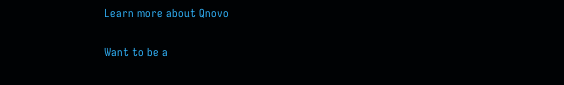Learn more about Qnovo

Want to be a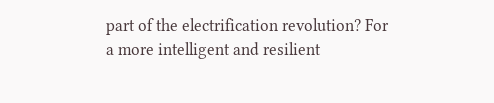part of the electrification revolution? For a more intelligent and resilient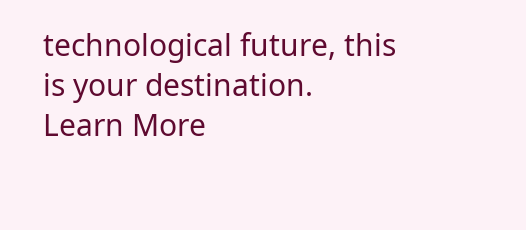technological future, this is your destination.
Learn More